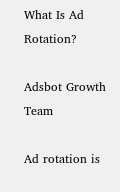What Is Ad Rotation?

Adsbot Growth Team

Ad rotation is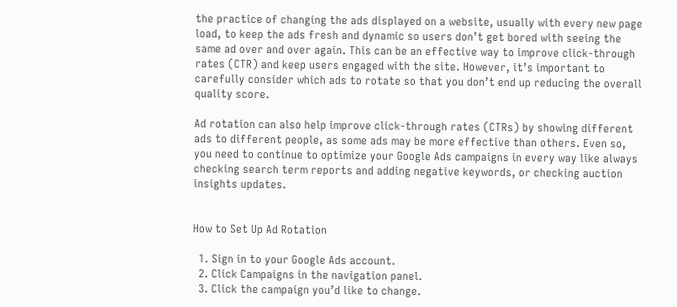the practice of changing the ads displayed on a website, usually with every new page load, to keep the ads fresh and dynamic so users don’t get bored with seeing the same ad over and over again. This can be an effective way to improve click-through rates (CTR) and keep users engaged with the site. However, it’s important to carefully consider which ads to rotate so that you don’t end up reducing the overall quality score.

Ad rotation can also help improve click-through rates (CTRs) by showing different ads to different people, as some ads may be more effective than others. Even so, you need to continue to optimize your Google Ads campaigns in every way like always checking search term reports and adding negative keywords, or checking auction insights updates.


How to Set Up Ad Rotation

  1. Sign in to your Google Ads account.
  2. Click Campaigns in the navigation panel.
  3. Click the campaign you’d like to change.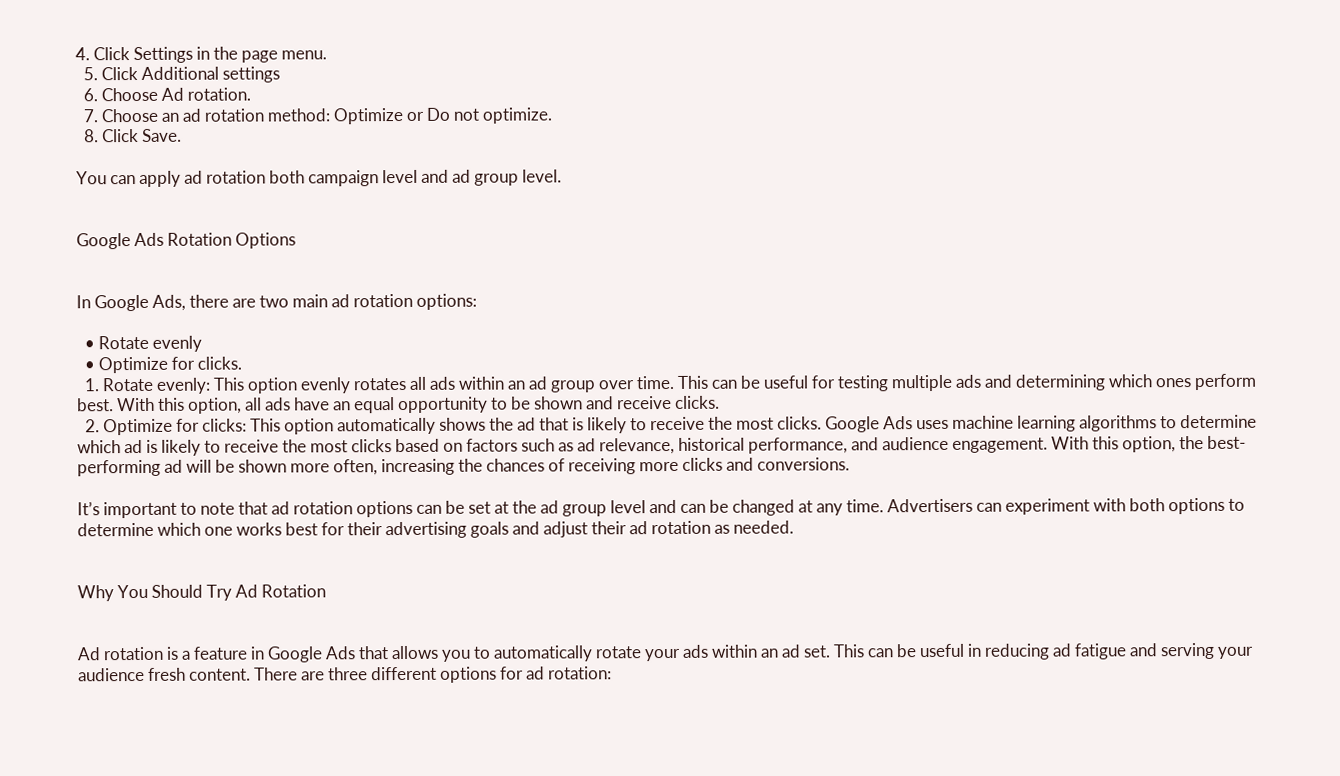4. Click Settings in the page menu.
  5. Click Additional settings
  6. Choose Ad rotation.
  7. Choose an ad rotation method: Optimize or Do not optimize.
  8. Click Save.

You can apply ad rotation both campaign level and ad group level.


Google Ads Rotation Options


In Google Ads, there are two main ad rotation options:

  • Rotate evenly
  • Optimize for clicks.
  1. Rotate evenly: This option evenly rotates all ads within an ad group over time. This can be useful for testing multiple ads and determining which ones perform best. With this option, all ads have an equal opportunity to be shown and receive clicks.
  2. Optimize for clicks: This option automatically shows the ad that is likely to receive the most clicks. Google Ads uses machine learning algorithms to determine which ad is likely to receive the most clicks based on factors such as ad relevance, historical performance, and audience engagement. With this option, the best-performing ad will be shown more often, increasing the chances of receiving more clicks and conversions.

It’s important to note that ad rotation options can be set at the ad group level and can be changed at any time. Advertisers can experiment with both options to determine which one works best for their advertising goals and adjust their ad rotation as needed.


Why You Should Try Ad Rotation


Ad rotation is a feature in Google Ads that allows you to automatically rotate your ads within an ad set. This can be useful in reducing ad fatigue and serving your audience fresh content. There are three different options for ad rotation: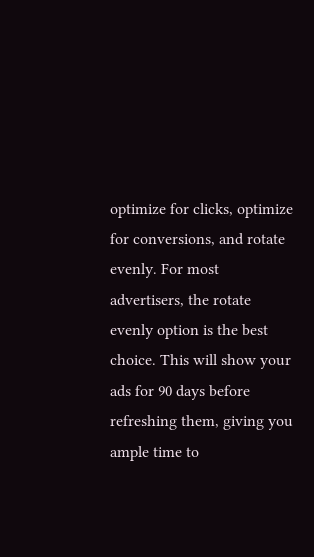optimize for clicks, optimize for conversions, and rotate evenly. For most advertisers, the rotate evenly option is the best choice. This will show your ads for 90 days before refreshing them, giving you ample time to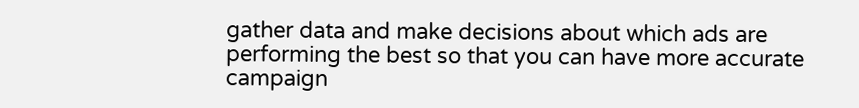gather data and make decisions about which ads are performing the best so that you can have more accurate campaign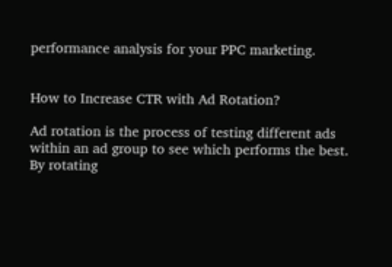performance analysis for your PPC marketing.


How to Increase CTR with Ad Rotation?

Ad rotation is the process of testing different ads within an ad group to see which performs the best. By rotating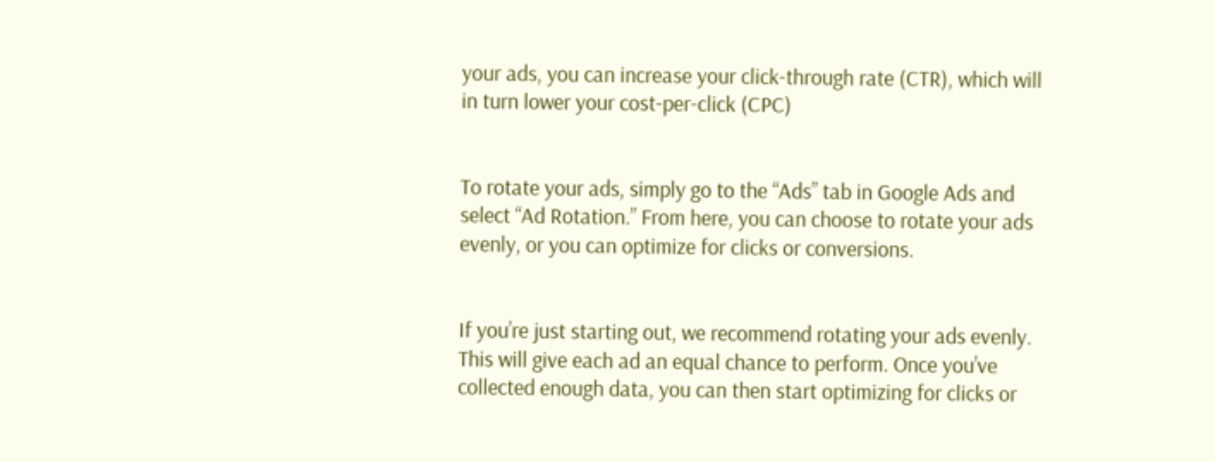your ads, you can increase your click-through rate (CTR), which will in turn lower your cost-per-click (CPC)


To rotate your ads, simply go to the “Ads” tab in Google Ads and select “Ad Rotation.” From here, you can choose to rotate your ads evenly, or you can optimize for clicks or conversions.


If you’re just starting out, we recommend rotating your ads evenly. This will give each ad an equal chance to perform. Once you’ve collected enough data, you can then start optimizing for clicks or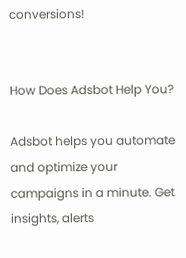conversions!


How Does Adsbot Help You?

Adsbot helps you automate and optimize your campaigns in a minute. Get insights, alerts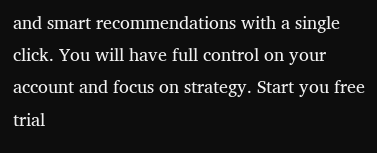and smart recommendations with a single click. You will have full control on your account and focus on strategy. Start you free trial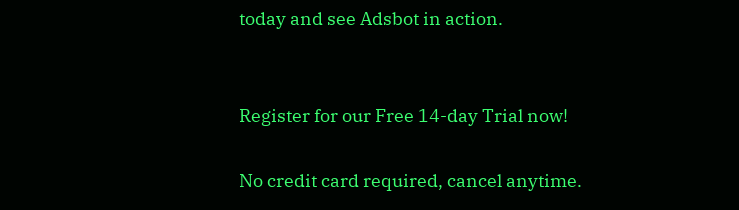today and see Adsbot in action.


Register for our Free 14-day Trial now!

No credit card required, cancel anytime.